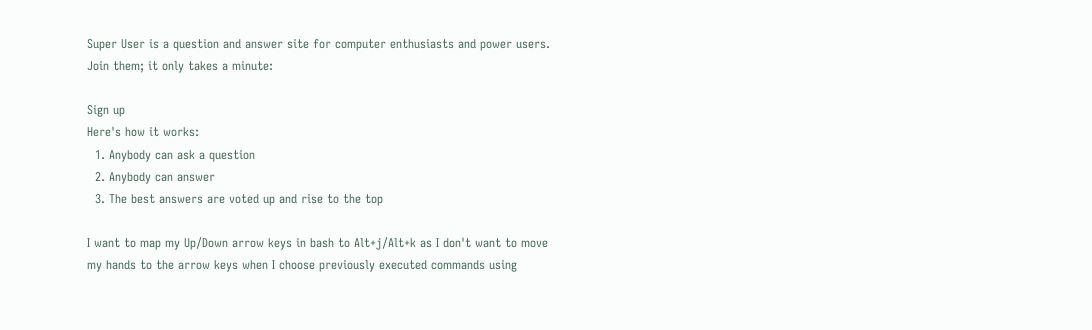Super User is a question and answer site for computer enthusiasts and power users. Join them; it only takes a minute:

Sign up
Here's how it works:
  1. Anybody can ask a question
  2. Anybody can answer
  3. The best answers are voted up and rise to the top

I want to map my Up/Down arrow keys in bash to Alt+j/Alt+k as I don't want to move my hands to the arrow keys when I choose previously executed commands using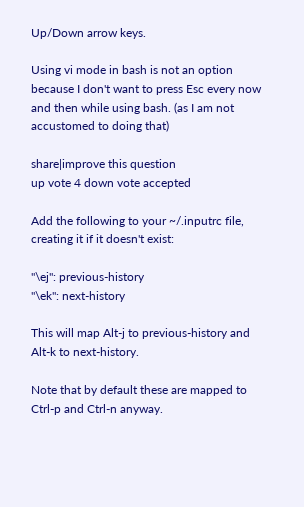Up/Down arrow keys.

Using vi mode in bash is not an option because I don't want to press Esc every now and then while using bash. (as I am not accustomed to doing that)

share|improve this question
up vote 4 down vote accepted

Add the following to your ~/.inputrc file, creating it if it doesn't exist:

"\ej": previous-history
"\ek": next-history

This will map Alt-j to previous-history and Alt-k to next-history.

Note that by default these are mapped to Ctrl-p and Ctrl-n anyway.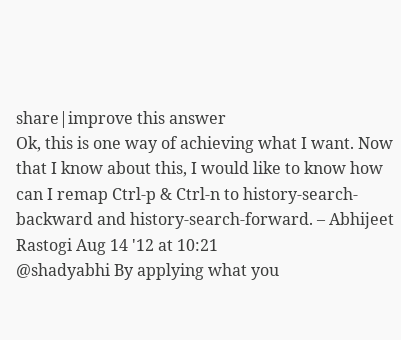share|improve this answer
Ok, this is one way of achieving what I want. Now that I know about this, I would like to know how can I remap Ctrl-p & Ctrl-n to history-search-backward and history-search-forward. – Abhijeet Rastogi Aug 14 '12 at 10:21
@shadyabhi By applying what you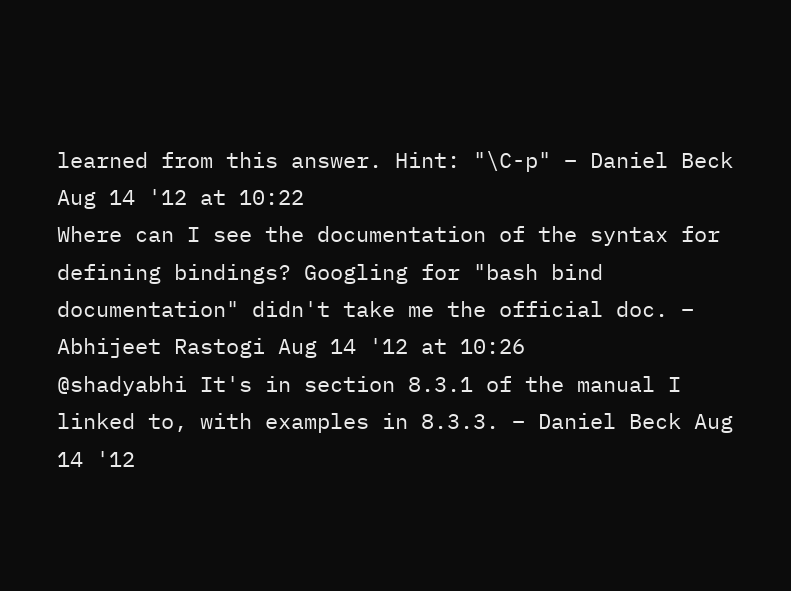learned from this answer. Hint: "\C-p" – Daniel Beck Aug 14 '12 at 10:22
Where can I see the documentation of the syntax for defining bindings? Googling for "bash bind documentation" didn't take me the official doc. – Abhijeet Rastogi Aug 14 '12 at 10:26
@shadyabhi It's in section 8.3.1 of the manual I linked to, with examples in 8.3.3. – Daniel Beck Aug 14 '12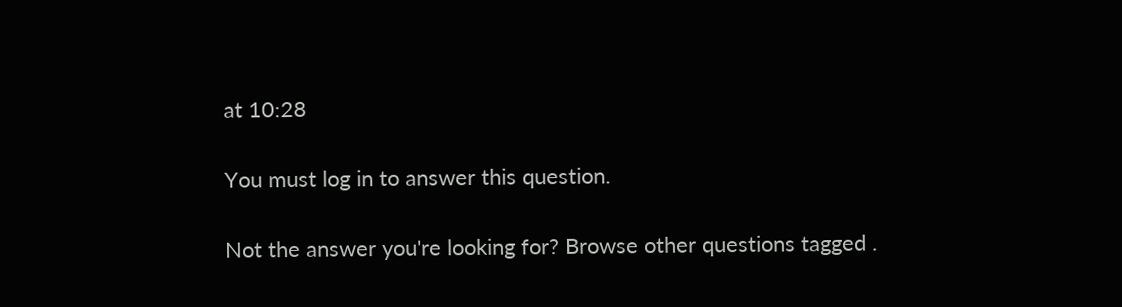at 10:28

You must log in to answer this question.

Not the answer you're looking for? Browse other questions tagged .